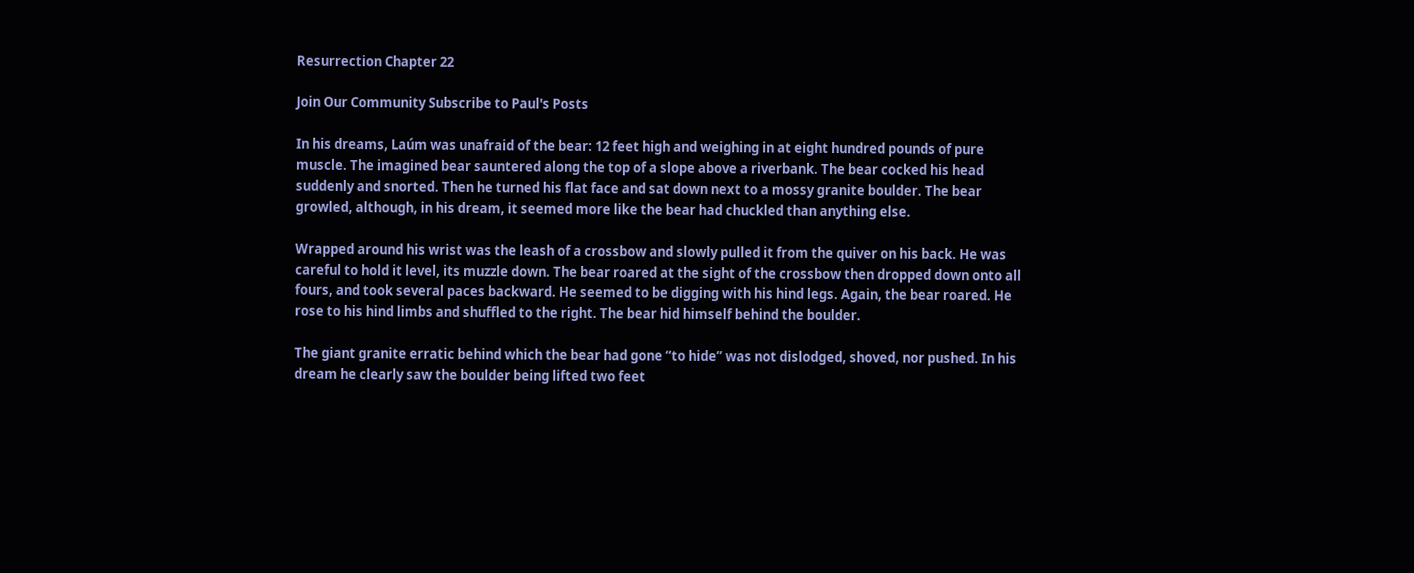Resurrection Chapter 22

Join Our Community Subscribe to Paul's Posts

In his dreams, Laúm was unafraid of the bear: 12 feet high and weighing in at eight hundred pounds of pure muscle. The imagined bear sauntered along the top of a slope above a riverbank. The bear cocked his head suddenly and snorted. Then he turned his flat face and sat down next to a mossy granite boulder. The bear growled, although, in his dream, it seemed more like the bear had chuckled than anything else.

Wrapped around his wrist was the leash of a crossbow and slowly pulled it from the quiver on his back. He was careful to hold it level, its muzzle down. The bear roared at the sight of the crossbow then dropped down onto all fours, and took several paces backward. He seemed to be digging with his hind legs. Again, the bear roared. He rose to his hind limbs and shuffled to the right. The bear hid himself behind the boulder.

The giant granite erratic behind which the bear had gone “to hide” was not dislodged, shoved, nor pushed. In his dream he clearly saw the boulder being lifted two feet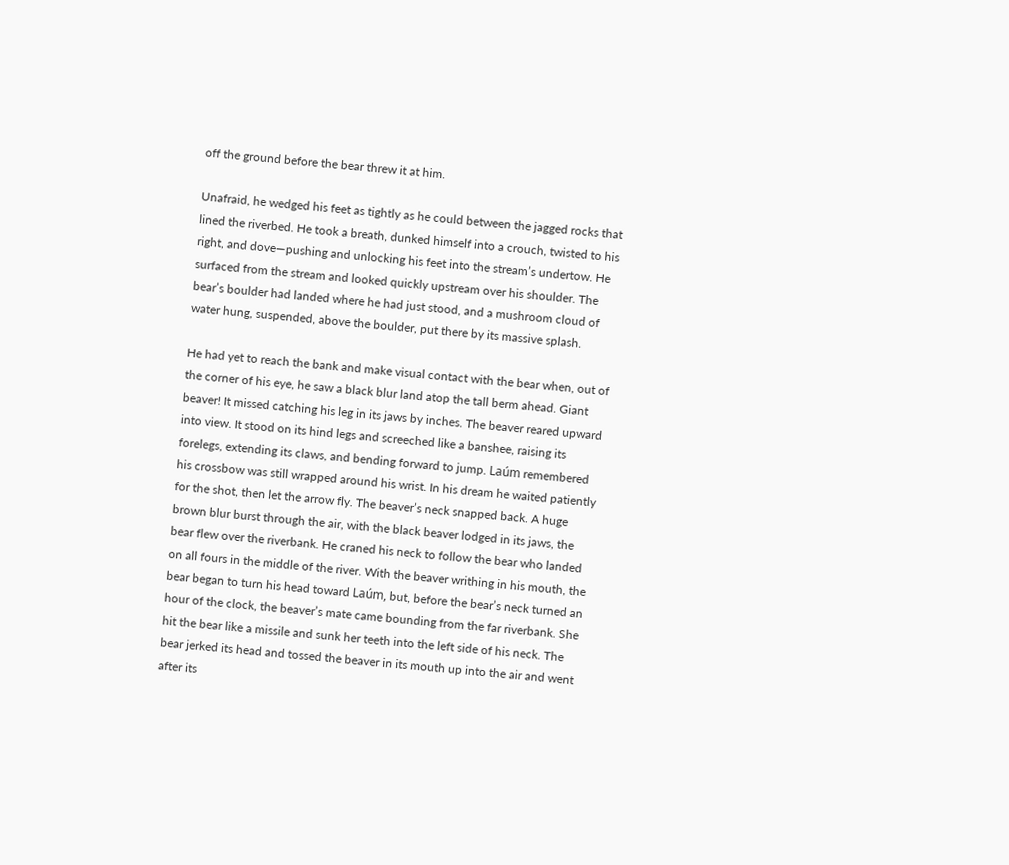off the ground before the bear threw it at him.

Unafraid, he wedged his feet as tightly as he could between the jagged rocks that lined the riverbed. He took a breath, dunked himself into a crouch, twisted to his right, and dove—pushing and unlocking his feet into the stream’s undertow. He surfaced from the stream and looked quickly upstream over his shoulder. The bear’s boulder had landed where he had just stood, and a mushroom cloud of water hung, suspended, above the boulder, put there by its massive splash.

He had yet to reach the bank and make visual contact with the bear when, out of the corner of his eye, he saw a black blur land atop the tall berm ahead. Giant beaver! It missed catching his leg in its jaws by inches. The beaver reared upward into view. It stood on its hind legs and screeched like a banshee, raising its forelegs, extending its claws, and bending forward to jump. Laúm remembered his crossbow was still wrapped around his wrist. In his dream he waited patiently for the shot, then let the arrow fly. The beaver’s neck snapped back. A huge brown blur burst through the air, with the black beaver lodged in its jaws, the bear flew over the riverbank. He craned his neck to follow the bear who landed on all fours in the middle of the river. With the beaver writhing in his mouth, the bear began to turn his head toward Laúm, but, before the bear’s neck turned an hour of the clock, the beaver’s mate came bounding from the far riverbank. She hit the bear like a missile and sunk her teeth into the left side of his neck. The bear jerked its head and tossed the beaver in its mouth up into the air and went after its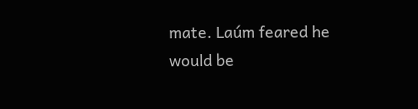mate. Laúm feared he would be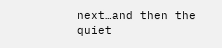next…and then the quiet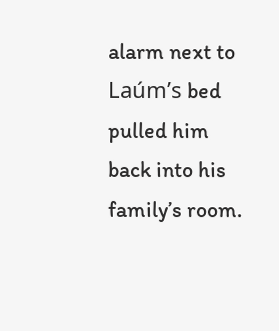alarm next to Laúm’s bed pulled him back into his family’s room.